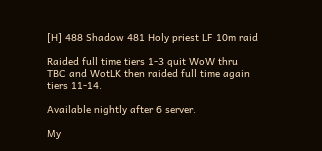[H] 488 Shadow 481 Holy priest LF 10m raid

Raided full time tiers 1-3 quit WoW thru TBC and WotLK then raided full time again tiers 11-14.

Available nightly after 6 server.

My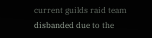current guilds raid team disbanded due to the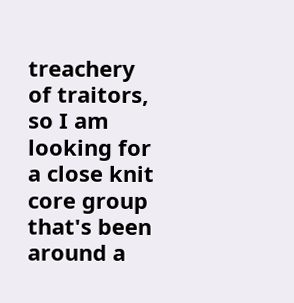treachery of traitors, so I am looking for a close knit core group that's been around a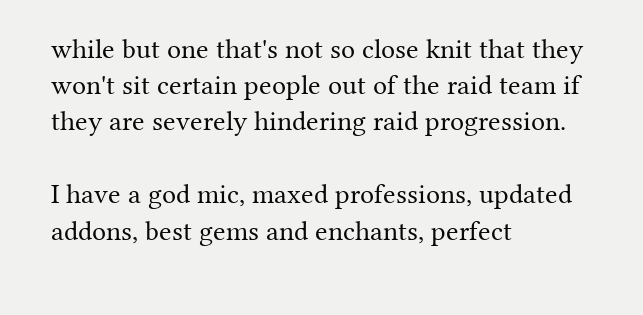while but one that's not so close knit that they won't sit certain people out of the raid team if they are severely hindering raid progression.

I have a god mic, maxed professions, updated addons, best gems and enchants, perfect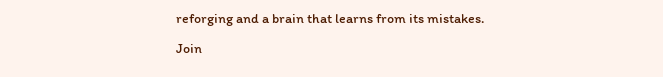reforging and a brain that learns from its mistakes.

Join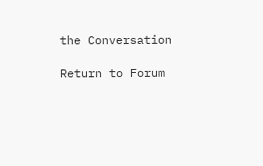the Conversation

Return to Forum